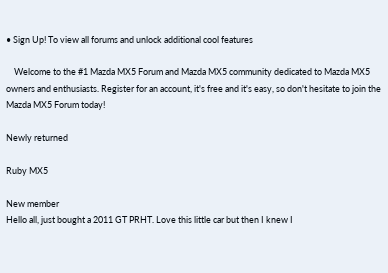• Sign Up! To view all forums and unlock additional cool features

    Welcome to the #1 Mazda MX5 Forum and Mazda MX5 community dedicated to Mazda MX5 owners and enthusiasts. Register for an account, it's free and it's easy, so don't hesitate to join the Mazda MX5 Forum today!

Newly returned

Ruby MX5

New member
Hello all, just bought a 2011 GT PRHT. Love this little car but then I knew I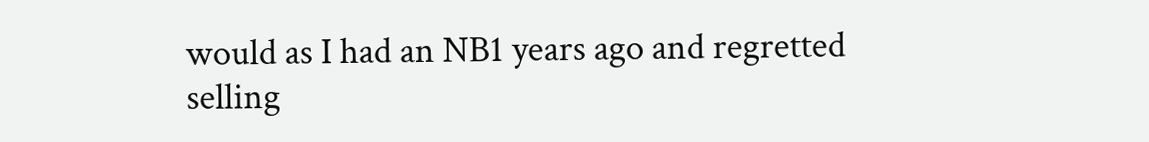would as I had an NB1 years ago and regretted selling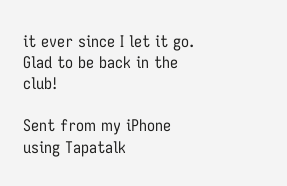it ever since I let it go. Glad to be back in the club!

Sent from my iPhone using Tapatalk